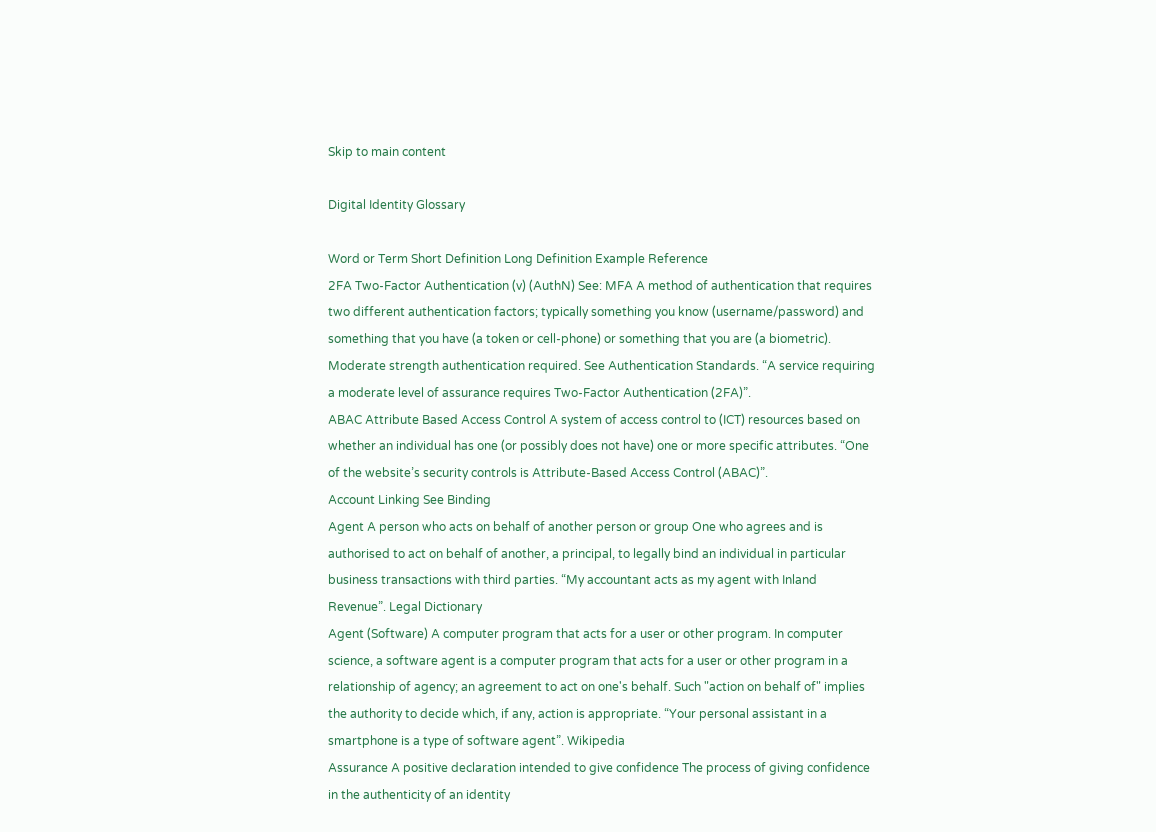Skip to main content

Digital Identity Glossary

Word or Term Short Definition Long Definition Example Reference
2FA Two-Factor Authentication (v) (AuthN) See: MFA A method of authentication that requires two different authentication factors; typically something you know (username/password) and something that you have (a token or cell-phone) or something that you are (a biometric). Moderate strength authentication required. See Authentication Standards. “A service requiring a moderate level of assurance requires Two-Factor Authentication (2FA)”.
ABAC Attribute Based Access Control A system of access control to (ICT) resources based on whether an individual has one (or possibly does not have) one or more specific attributes. “One of the website’s security controls is Attribute-Based Access Control (ABAC)”.
Account Linking See Binding
Agent A person who acts on behalf of another person or group One who agrees and is authorised to act on behalf of another, a principal, to legally bind an individual in particular business transactions with third parties. “My accountant acts as my agent with Inland Revenue”. Legal Dictionary
Agent (Software) A computer program that acts for a user or other program. In computer science, a software agent is a computer program that acts for a user or other program in a relationship of agency; an agreement to act on one's behalf. Such "action on behalf of" implies the authority to decide which, if any, action is appropriate. “Your personal assistant in a smartphone is a type of software agent”. Wikipedia
Assurance A positive declaration intended to give confidence The process of giving confidence in the authenticity of an identity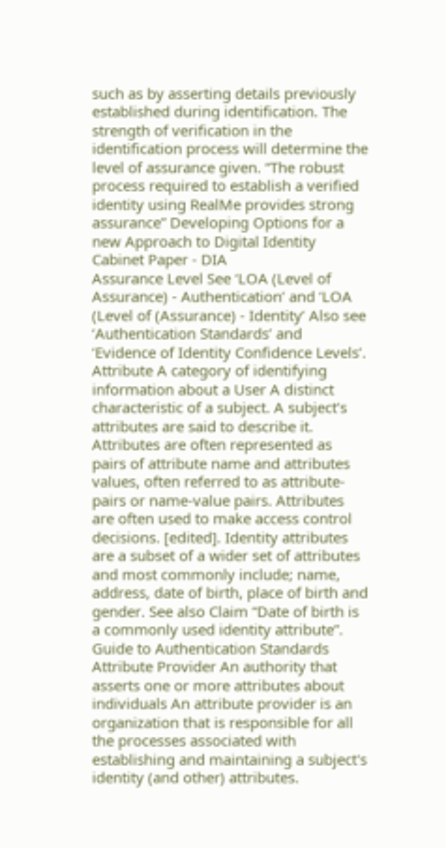such as by asserting details previously established during identification. The strength of verification in the identification process will determine the level of assurance given. “The robust process required to establish a verified identity using RealMe provides strong assurance” Developing Options for a new Approach to Digital Identity Cabinet Paper - DIA
Assurance Level See ‘LOA (Level of Assurance) - Authentication’ and ‘LOA (Level of (Assurance) - Identity’ Also see ‘Authentication Standards’ and ‘Evidence of Identity Confidence Levels’.
Attribute A category of identifying information about a User A distinct characteristic of a subject. A subject’s attributes are said to describe it. Attributes are often represented as pairs of attribute name and attributes values, often referred to as attribute-pairs or name-value pairs. Attributes are often used to make access control decisions. [edited]. Identity attributes are a subset of a wider set of attributes and most commonly include; name, address, date of birth, place of birth and gender. See also Claim “Date of birth is a commonly used identity attribute”. Guide to Authentication Standards
Attribute Provider An authority that asserts one or more attributes about individuals An attribute provider is an organization that is responsible for all the processes associated with establishing and maintaining a subject's identity (and other) attributes.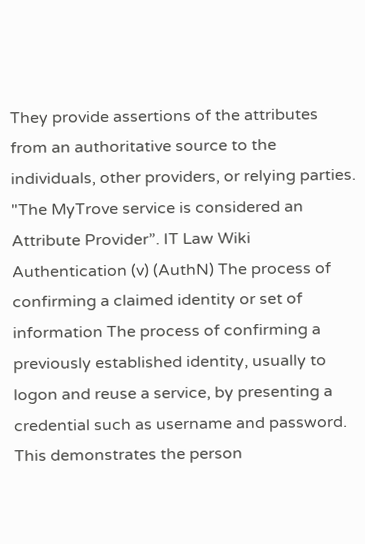They provide assertions of the attributes from an authoritative source to the individuals, other providers, or relying parties. "The MyTrove service is considered an Attribute Provider”. IT Law Wiki
Authentication (v) (AuthN) The process of confirming a claimed identity or set of information The process of confirming a previously established identity, usually to logon and reuse a service, by presenting a credential such as username and password. This demonstrates the person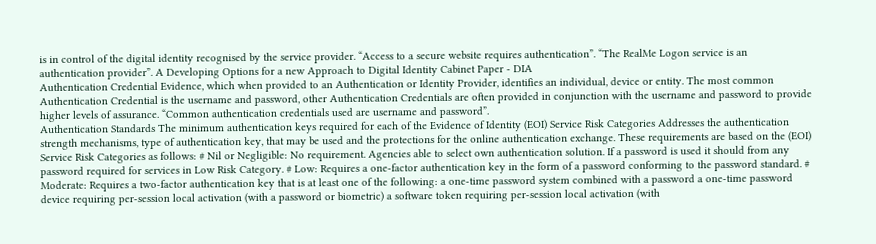is in control of the digital identity recognised by the service provider. “Access to a secure website requires authentication”. “The RealMe Logon service is an authentication provider”. A Developing Options for a new Approach to Digital Identity Cabinet Paper - DIA
Authentication Credential Evidence, which when provided to an Authentication or Identity Provider, identifies an individual, device or entity. The most common Authentication Credential is the username and password, other Authentication Credentials are often provided in conjunction with the username and password to provide higher levels of assurance. “Common authentication credentials used are username and password”.
Authentication Standards The minimum authentication keys required for each of the Evidence of Identity (EOI) Service Risk Categories Addresses the authentication strength mechanisms, type of authentication key, that may be used and the protections for the online authentication exchange. These requirements are based on the (EOI) Service Risk Categories as follows: # Nil or Negligible: No requirement. Agencies able to select own authentication solution. If a password is used it should from any password required for services in Low Risk Category. # Low: Requires a one-factor authentication key in the form of a password conforming to the password standard. # Moderate: Requires a two-factor authentication key that is at least one of the following: a one-time password system combined with a password a one-time password device requiring per-session local activation (with a password or biometric) a software token requiring per-session local activation (with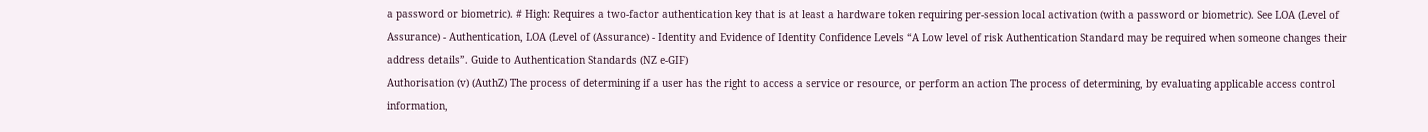a password or biometric). # High: Requires a two-factor authentication key that is at least a hardware token requiring per-session local activation (with a password or biometric). See LOA (Level of Assurance) - Authentication, LOA (Level of (Assurance) - Identity and Evidence of Identity Confidence Levels “A Low level of risk Authentication Standard may be required when someone changes their address details”. Guide to Authentication Standards (NZ e-GIF)
Authorisation (v) (AuthZ) The process of determining if a user has the right to access a service or resource, or perform an action The process of determining, by evaluating applicable access control information,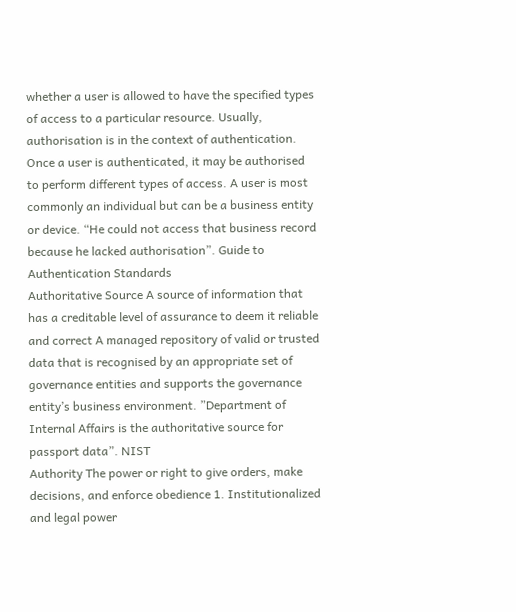whether a user is allowed to have the specified types of access to a particular resource. Usually, authorisation is in the context of authentication. Once a user is authenticated, it may be authorised to perform different types of access. A user is most commonly an individual but can be a business entity or device. “He could not access that business record because he lacked authorisation”. Guide to Authentication Standards
Authoritative Source A source of information that has a creditable level of assurance to deem it reliable and correct A managed repository of valid or trusted data that is recognised by an appropriate set of governance entities and supports the governance entity’s business environment. ”Department of Internal Affairs is the authoritative source for passport data”. NIST
Authority The power or right to give orders, make decisions, and enforce obedience 1. Institutionalized and legal power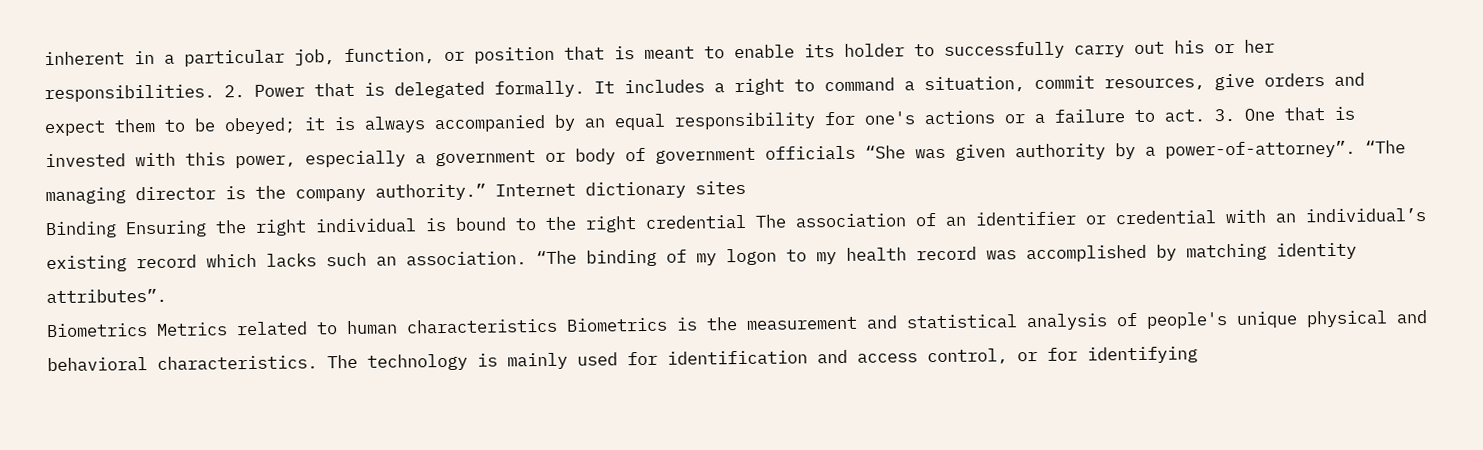inherent in a particular job, function, or position that is meant to enable its holder to successfully carry out his or her responsibilities. 2. Power that is delegated formally. It includes a right to command a situation, commit resources, give orders and expect them to be obeyed; it is always accompanied by an equal responsibility for one's actions or a failure to act. 3. One that is invested with this power, especially a government or body of government officials “She was given authority by a power-of-attorney”. “The managing director is the company authority.” Internet dictionary sites
Binding Ensuring the right individual is bound to the right credential The association of an identifier or credential with an individual’s existing record which lacks such an association. “The binding of my logon to my health record was accomplished by matching identity attributes”.
Biometrics Metrics related to human characteristics Biometrics is the measurement and statistical analysis of people's unique physical and behavioral characteristics. The technology is mainly used for identification and access control, or for identifying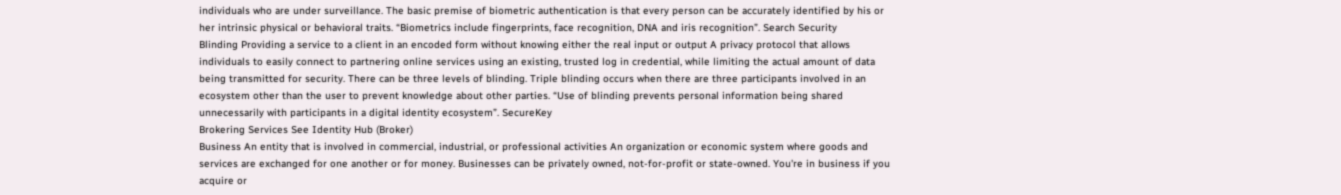individuals who are under surveillance. The basic premise of biometric authentication is that every person can be accurately identified by his or her intrinsic physical or behavioral traits. “Biometrics include fingerprints, face recognition, DNA and iris recognition”. Search Security
Blinding Providing a service to a client in an encoded form without knowing either the real input or output A privacy protocol that allows individuals to easily connect to partnering online services using an existing, trusted log in credential, while limiting the actual amount of data being transmitted for security. There can be three levels of blinding. Triple blinding occurs when there are three participants involved in an ecosystem other than the user to prevent knowledge about other parties. “Use of blinding prevents personal information being shared unnecessarily with participants in a digital identity ecosystem”. SecureKey
Brokering Services See Identity Hub (Broker)
Business An entity that is involved in commercial, industrial, or professional activities An organization or economic system where goods and services are exchanged for one another or for money. Businesses can be privately owned, not-for-profit or state-owned. You're in business if you acquire or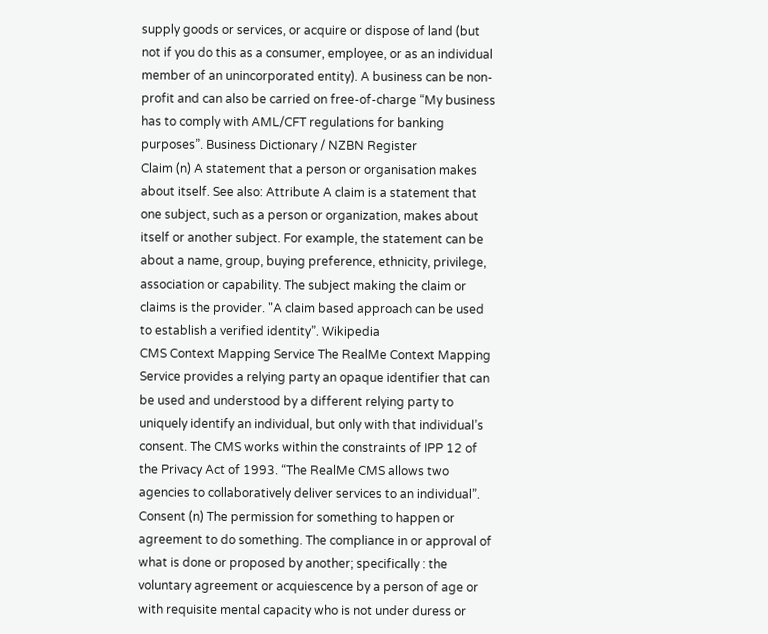supply goods or services, or acquire or dispose of land (but not if you do this as a consumer, employee, or as an individual member of an unincorporated entity). A business can be non-profit and can also be carried on free-of-charge “My business has to comply with AML/CFT regulations for banking purposes”. Business Dictionary / NZBN Register
Claim (n) A statement that a person or organisation makes about itself. See also: Attribute A claim is a statement that one subject, such as a person or organization, makes about itself or another subject. For example, the statement can be about a name, group, buying preference, ethnicity, privilege, association or capability. The subject making the claim or claims is the provider. "A claim based approach can be used to establish a verified identity”. Wikipedia
CMS Context Mapping Service The RealMe Context Mapping Service provides a relying party an opaque identifier that can be used and understood by a different relying party to uniquely identify an individual, but only with that individual’s consent. The CMS works within the constraints of IPP 12 of the Privacy Act of 1993. “The RealMe CMS allows two agencies to collaboratively deliver services to an individual”.
Consent (n) The permission for something to happen or agreement to do something. The compliance in or approval of what is done or proposed by another; specifically : the voluntary agreement or acquiescence by a person of age or with requisite mental capacity who is not under duress or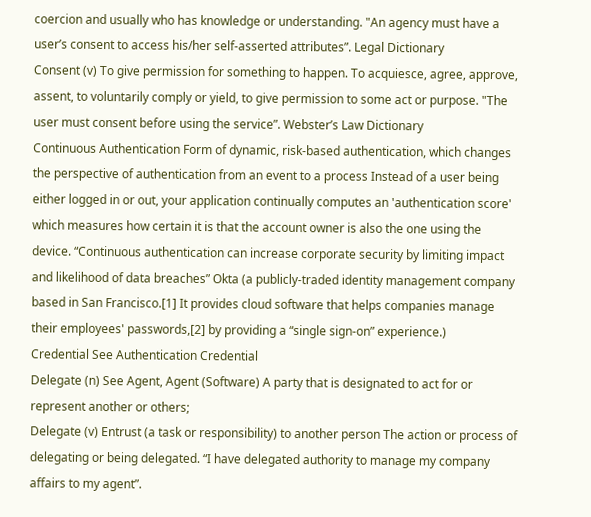coercion and usually who has knowledge or understanding. "An agency must have a user’s consent to access his/her self-asserted attributes”. Legal Dictionary
Consent (v) To give permission for something to happen. To acquiesce, agree, approve, assent, to voluntarily comply or yield, to give permission to some act or purpose. "The user must consent before using the service”. Webster’s Law Dictionary
Continuous Authentication Form of dynamic, risk-based authentication, which changes the perspective of authentication from an event to a process Instead of a user being either logged in or out, your application continually computes an 'authentication score' which measures how certain it is that the account owner is also the one using the device. “Continuous authentication can increase corporate security by limiting impact and likelihood of data breaches” Okta (a publicly-traded identity management company based in San Francisco.[1] It provides cloud software that helps companies manage their employees' passwords,[2] by providing a “single sign-on” experience.)
Credential See Authentication Credential
Delegate (n) See Agent, Agent (Software) A party that is designated to act for or represent another or others;
Delegate (v) Entrust (a task or responsibility) to another person The action or process of delegating or being delegated. “I have delegated authority to manage my company affairs to my agent”.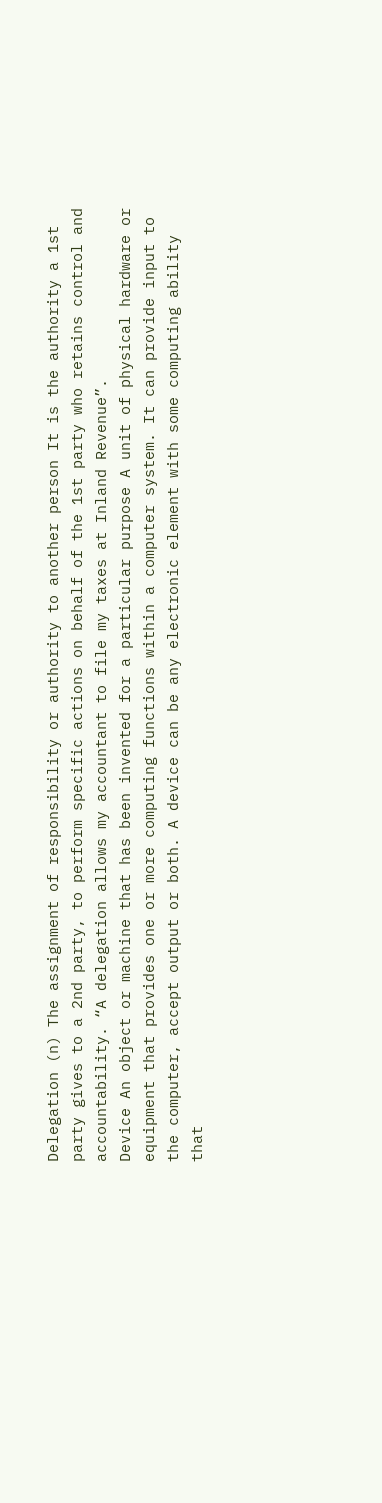Delegation (n) The assignment of responsibility or authority to another person It is the authority a 1st party gives to a 2nd party, to perform specific actions on behalf of the 1st party who retains control and accountability. “A delegation allows my accountant to file my taxes at Inland Revenue”.
Device An object or machine that has been invented for a particular purpose A unit of physical hardware or equipment that provides one or more computing functions within a computer system. It can provide input to the computer, accept output or both. A device can be any electronic element with some computing ability that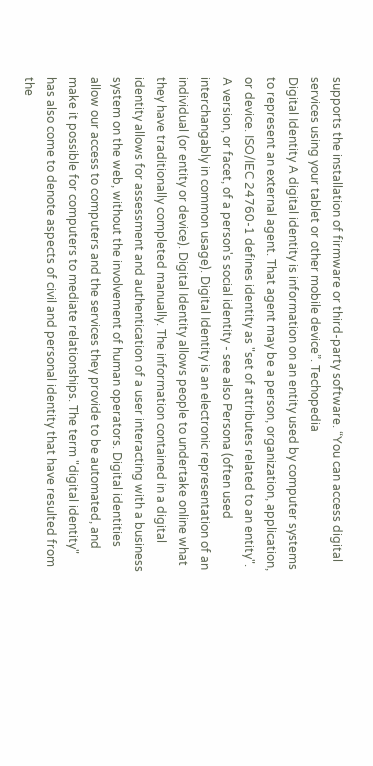supports the installation of firmware or third-party software. “You can access digital services using your tablet or other mobile device”. Techopedia
Digital Identity A digital identity is information on an entity used by computer systems to represent an external agent. That agent may be a person, organization, application, or device. ISO/IEC 24760-1 defines identity as "set of attributes related to an entity". A version, or facet, of a person's social identity - see also Persona (often used interchangably in common usage). Digital Identity is an electronic representation of an individual (or entity or device). Digital Identity allows people to undertake online what they have traditionally completed manually. The information contained in a digital identity allows for assessment and authentication of a user interacting with a business system on the web, without the involvement of human operators. Digital identities allow our access to computers and the services they provide to be automated, and make it possible for computers to mediate relationships. The term "digital identity" has also come to denote aspects of civil and personal identity that have resulted from the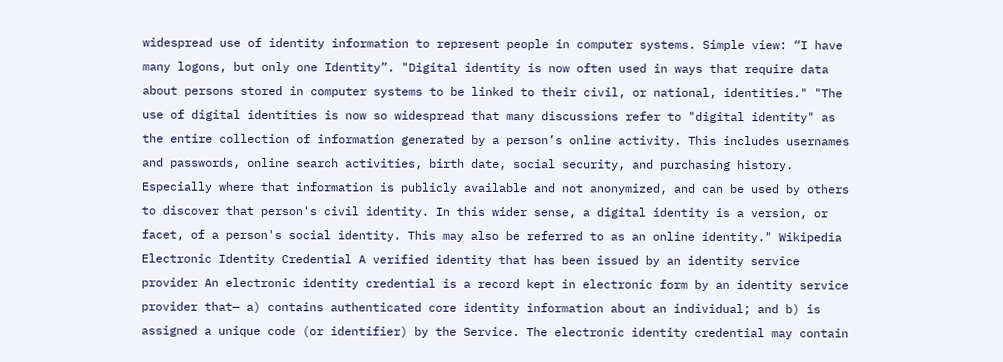widespread use of identity information to represent people in computer systems. Simple view: “I have many logons, but only one Identity”. "Digital identity is now often used in ways that require data about persons stored in computer systems to be linked to their civil, or national, identities." "The use of digital identities is now so widespread that many discussions refer to "digital identity" as the entire collection of information generated by a person’s online activity. This includes usernames and passwords, online search activities, birth date, social security, and purchasing history. Especially where that information is publicly available and not anonymized, and can be used by others to discover that person's civil identity. In this wider sense, a digital identity is a version, or facet, of a person's social identity. This may also be referred to as an online identity." Wikipedia
Electronic Identity Credential A verified identity that has been issued by an identity service provider An electronic identity credential is a record kept in electronic form by an identity service provider that— a) contains authenticated core identity information about an individual; and b) is assigned a unique code (or identifier) by the Service. The electronic identity credential may contain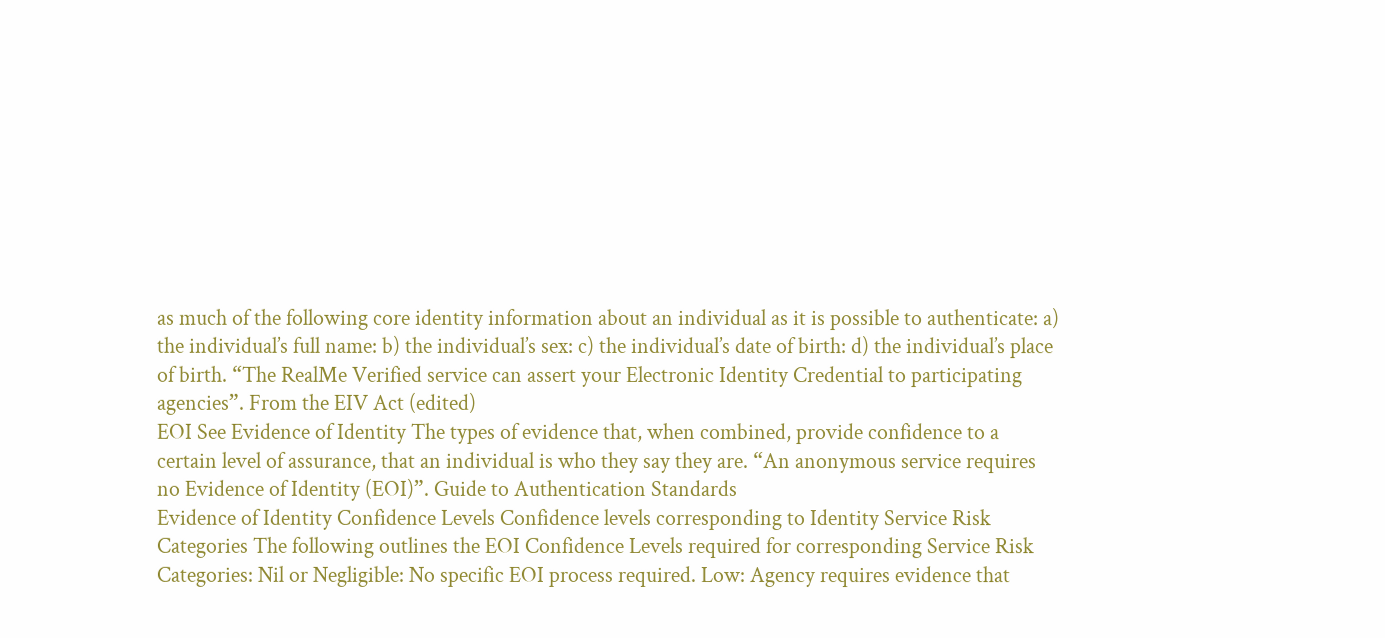as much of the following core identity information about an individual as it is possible to authenticate: a) the individual’s full name: b) the individual’s sex: c) the individual’s date of birth: d) the individual’s place of birth. “The RealMe Verified service can assert your Electronic Identity Credential to participating agencies”. From the EIV Act (edited)
EOI See Evidence of Identity The types of evidence that, when combined, provide confidence to a certain level of assurance, that an individual is who they say they are. “An anonymous service requires no Evidence of Identity (EOI)”. Guide to Authentication Standards
Evidence of Identity Confidence Levels Confidence levels corresponding to Identity Service Risk Categories The following outlines the EOI Confidence Levels required for corresponding Service Risk Categories: Nil or Negligible: No specific EOI process required. Low: Agency requires evidence that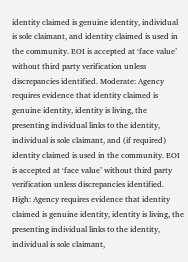identity claimed is genuine identity, individual is sole claimant, and identity claimed is used in the community. EOI is accepted at ‘face value’ without third party verification unless discrepancies identified. Moderate: Agency requires evidence that identity claimed is genuine identity, identity is living, the presenting individual links to the identity, individual is sole claimant, and (if required) identity claimed is used in the community. EOI is accepted at ‘face value’ without third party verification unless discrepancies identified. High: Agency requires evidence that identity claimed is genuine identity, identity is living, the presenting individual links to the identity, individual is sole claimant,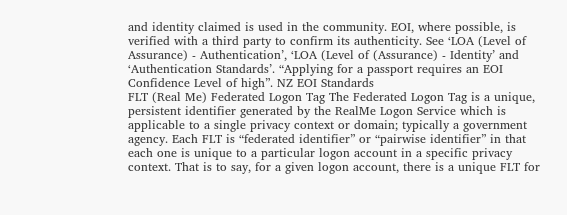and identity claimed is used in the community. EOI, where possible, is verified with a third party to confirm its authenticity. See ‘LOA (Level of Assurance) - Authentication’, ‘LOA (Level of (Assurance) - Identity’ and ‘Authentication Standards’. “Applying for a passport requires an EOI Confidence Level of high”. NZ EOI Standards
FLT (Real Me) Federated Logon Tag The Federated Logon Tag is a unique, persistent identifier generated by the RealMe Logon Service which is applicable to a single privacy context or domain; typically a government agency. Each FLT is “federated identifier” or “pairwise identifier” in that each one is unique to a particular logon account in a specific privacy context. That is to say, for a given logon account, there is a unique FLT for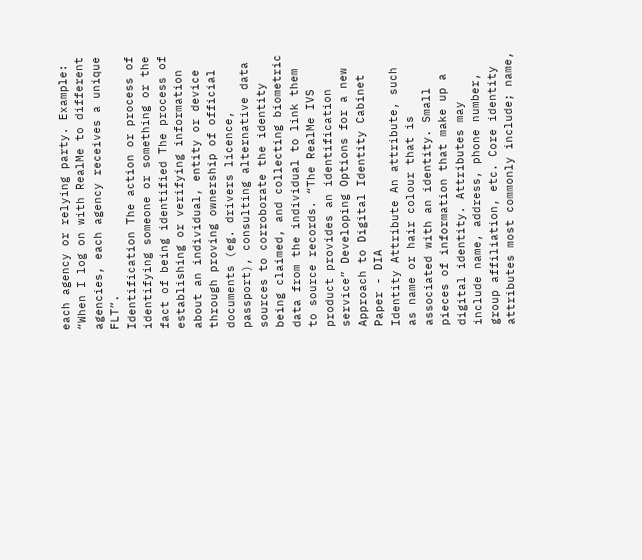each agency or relying party. Example: “When I log on with RealMe to different agencies, each agency receives a unique FLT”.
Identification The action or process of identifying someone or something or the fact of being identified The process of establishing or verifying information about an individual, entity or device through proving ownership of official documents (eg. drivers licence, passport), consulting alternative data sources to corroborate the identity being claimed, and collecting biometric data from the individual to link them to source records. “The RealMe IVS product provides an identification service” Developing Options for a new Approach to Digital Identity Cabinet Paper - DIA
Identity Attribute An attribute, such as name or hair colour that is associated with an identity. Small pieces of information that make up a digital identity. Attributes may include name, address, phone number, group affiliation, etc. Core identity attributes most commonly include; name,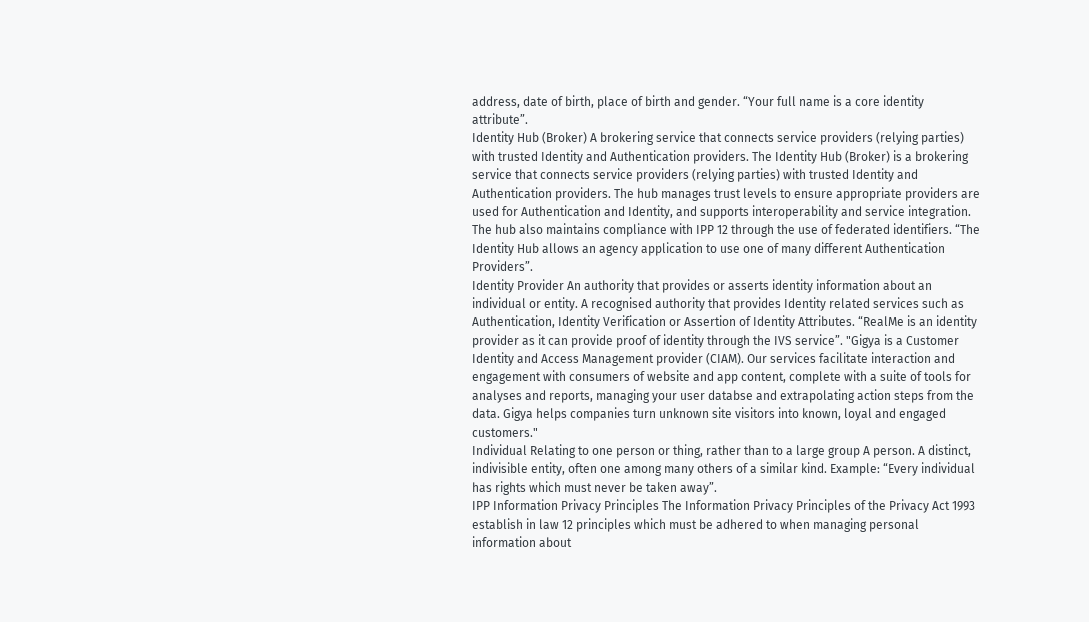address, date of birth, place of birth and gender. “Your full name is a core identity attribute”.
Identity Hub (Broker) A brokering service that connects service providers (relying parties) with trusted Identity and Authentication providers. The Identity Hub (Broker) is a brokering service that connects service providers (relying parties) with trusted Identity and Authentication providers. The hub manages trust levels to ensure appropriate providers are used for Authentication and Identity, and supports interoperability and service integration. The hub also maintains compliance with IPP 12 through the use of federated identifiers. “The Identity Hub allows an agency application to use one of many different Authentication Providers”.
Identity Provider An authority that provides or asserts identity information about an individual or entity. A recognised authority that provides Identity related services such as Authentication, Identity Verification or Assertion of Identity Attributes. “RealMe is an identity provider as it can provide proof of identity through the IVS service”. "Gigya is a Customer Identity and Access Management provider (CIAM). Our services facilitate interaction and engagement with consumers of website and app content, complete with a suite of tools for analyses and reports, managing your user databse and extrapolating action steps from the data. Gigya helps companies turn unknown site visitors into known, loyal and engaged customers."
Individual Relating to one person or thing, rather than to a large group A person. A distinct, indivisible entity, often one among many others of a similar kind. Example: “Every individual has rights which must never be taken away”.
IPP Information Privacy Principles The Information Privacy Principles of the Privacy Act 1993 establish in law 12 principles which must be adhered to when managing personal information about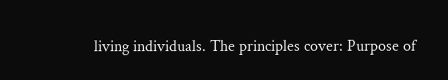living individuals. The principles cover: Purpose of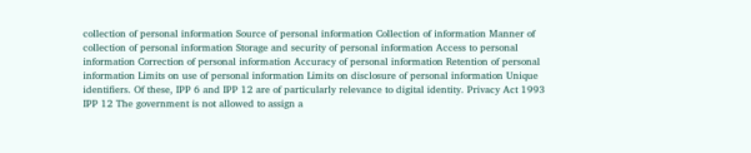collection of personal information Source of personal information Collection of information Manner of collection of personal information Storage and security of personal information Access to personal information Correction of personal information Accuracy of personal information Retention of personal information Limits on use of personal information Limits on disclosure of personal information Unique identifiers. Of these, IPP 6 and IPP 12 are of particularly relevance to digital identity. Privacy Act 1993
IPP 12 The government is not allowed to assign a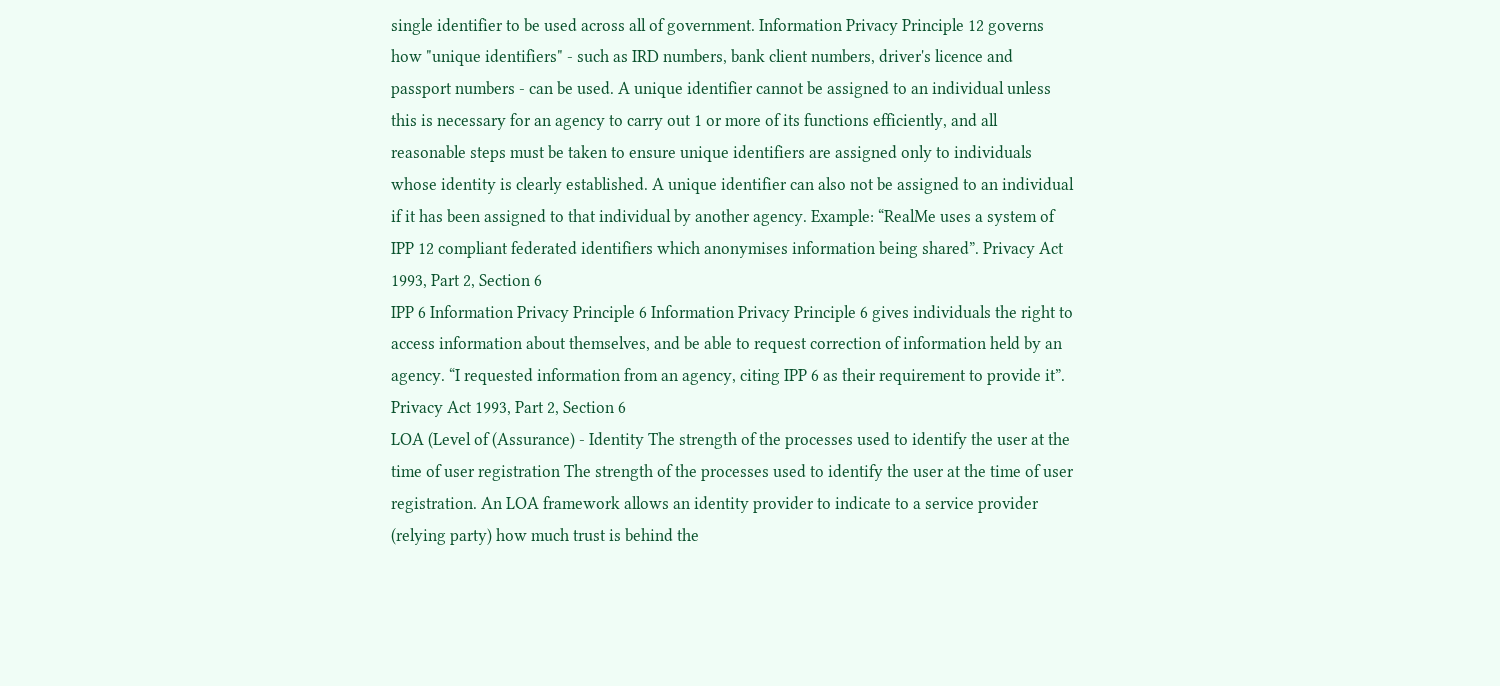single identifier to be used across all of government. Information Privacy Principle 12 governs how "unique identifiers" - such as IRD numbers, bank client numbers, driver's licence and passport numbers - can be used. A unique identifier cannot be assigned to an individual unless this is necessary for an agency to carry out 1 or more of its functions efficiently, and all reasonable steps must be taken to ensure unique identifiers are assigned only to individuals whose identity is clearly established. A unique identifier can also not be assigned to an individual if it has been assigned to that individual by another agency. Example: “RealMe uses a system of IPP 12 compliant federated identifiers which anonymises information being shared”. Privacy Act 1993, Part 2, Section 6
IPP 6 Information Privacy Principle 6 Information Privacy Principle 6 gives individuals the right to access information about themselves, and be able to request correction of information held by an agency. “I requested information from an agency, citing IPP 6 as their requirement to provide it”. Privacy Act 1993, Part 2, Section 6
LOA (Level of (Assurance) - Identity The strength of the processes used to identify the user at the time of user registration The strength of the processes used to identify the user at the time of user registration. An LOA framework allows an identity provider to indicate to a service provider (relying party) how much trust is behind the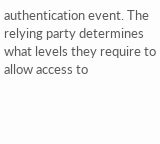authentication event. The relying party determines what levels they require to allow access to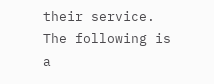their service. The following is a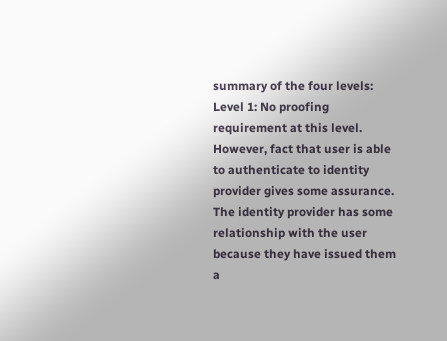summary of the four levels: Level 1: No proofing requirement at this level. However, fact that user is able to authenticate to identity provider gives some assurance. The identity provider has some relationship with the user because they have issued them a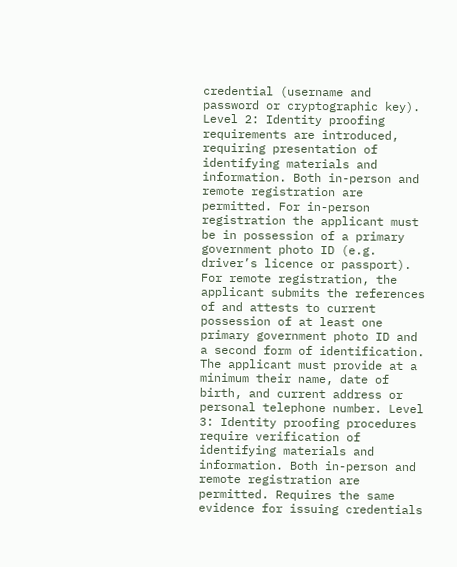credential (username and password or cryptographic key). Level 2: Identity proofing requirements are introduced, requiring presentation of identifying materials and information. Both in-person and remote registration are permitted. For in-person registration the applicant must be in possession of a primary government photo ID (e.g. driver’s licence or passport). For remote registration, the applicant submits the references of and attests to current possession of at least one primary government photo ID and a second form of identification. The applicant must provide at a minimum their name, date of birth, and current address or personal telephone number. Level 3: Identity proofing procedures require verification of identifying materials and information. Both in-person and remote registration are permitted. Requires the same evidence for issuing credentials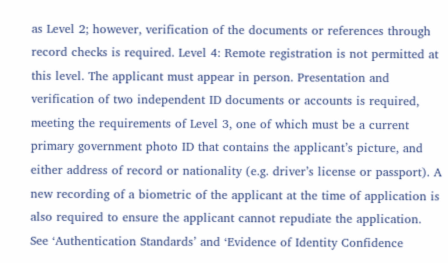as Level 2; however, verification of the documents or references through record checks is required. Level 4: Remote registration is not permitted at this level. The applicant must appear in person. Presentation and verification of two independent ID documents or accounts is required, meeting the requirements of Level 3, one of which must be a current primary government photo ID that contains the applicant’s picture, and either address of record or nationality (e.g. driver’s license or passport). A new recording of a biometric of the applicant at the time of application is also required to ensure the applicant cannot repudiate the application. See ‘Authentication Standards’ and ‘Evidence of Identity Confidence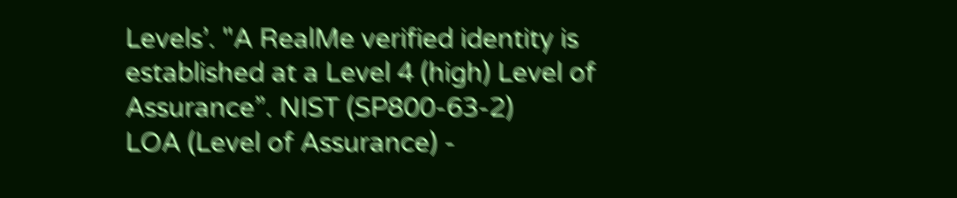Levels’. "A RealMe verified identity is established at a Level 4 (high) Level of Assurance”. NIST (SP800-63-2)
LOA (Level of Assurance) -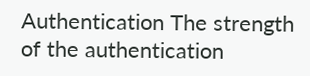Authentication The strength of the authentication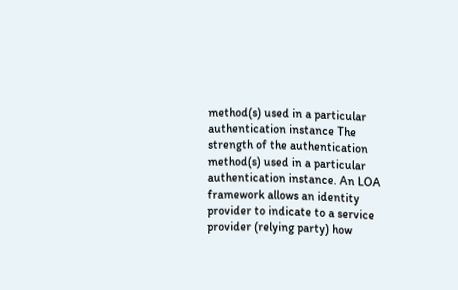method(s) used in a particular authentication instance The strength of the authentication method(s) used in a particular authentication instance. An LOA framework allows an identity provider to indicate to a service provider (relying party) how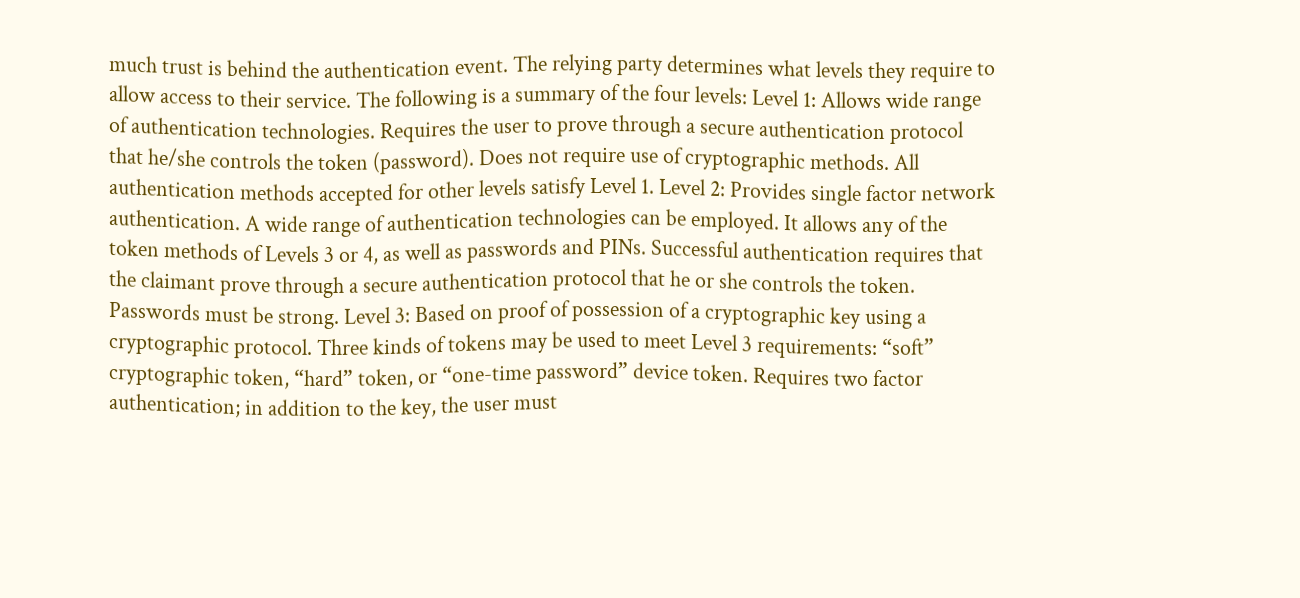much trust is behind the authentication event. The relying party determines what levels they require to allow access to their service. The following is a summary of the four levels: Level 1: Allows wide range of authentication technologies. Requires the user to prove through a secure authentication protocol that he/she controls the token (password). Does not require use of cryptographic methods. All authentication methods accepted for other levels satisfy Level 1. Level 2: Provides single factor network authentication. A wide range of authentication technologies can be employed. It allows any of the token methods of Levels 3 or 4, as well as passwords and PINs. Successful authentication requires that the claimant prove through a secure authentication protocol that he or she controls the token. Passwords must be strong. Level 3: Based on proof of possession of a cryptographic key using a cryptographic protocol. Three kinds of tokens may be used to meet Level 3 requirements: “soft” cryptographic token, “hard” token, or “one-time password” device token. Requires two factor authentication; in addition to the key, the user must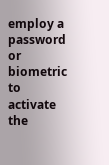employ a password or biometric to activate the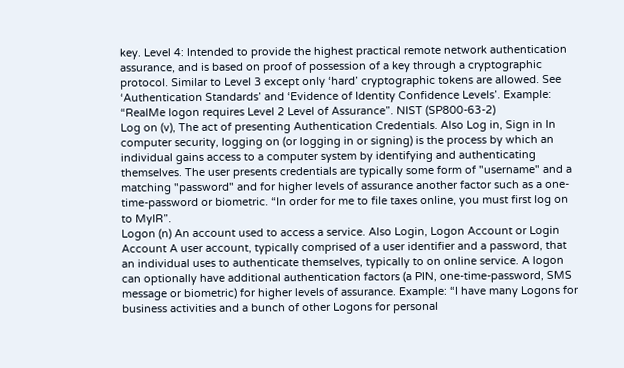key. Level 4: Intended to provide the highest practical remote network authentication assurance, and is based on proof of possession of a key through a cryptographic protocol. Similar to Level 3 except only ‘hard’ cryptographic tokens are allowed. See ‘Authentication Standards’ and ‘Evidence of Identity Confidence Levels’. Example: “RealMe logon requires Level 2 Level of Assurance”. NIST (SP800-63-2)
Log on (v), The act of presenting Authentication Credentials. Also Log in, Sign in In computer security, logging on (or logging in or signing) is the process by which an individual gains access to a computer system by identifying and authenticating themselves. The user presents credentials are typically some form of "username" and a matching "password" and for higher levels of assurance another factor such as a one-time-password or biometric. “In order for me to file taxes online, you must first log on to MyIR”.
Logon (n) An account used to access a service. Also Login, Logon Account or Login Account A user account, typically comprised of a user identifier and a password, that an individual uses to authenticate themselves, typically to on online service. A logon can optionally have additional authentication factors (a PIN, one-time-password, SMS message or biometric) for higher levels of assurance. Example: “I have many Logons for business activities and a bunch of other Logons for personal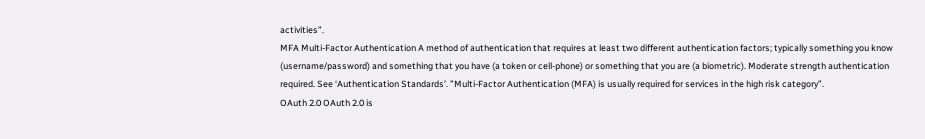activities”.
MFA Multi-Factor Authentication A method of authentication that requires at least two different authentication factors; typically something you know (username/password) and something that you have (a token or cell-phone) or something that you are (a biometric). Moderate strength authentication required. See ‘Authentication Standards’. ”Multi-Factor Authentication (MFA) is usually required for services in the high risk category”.
OAuth 2.0 OAuth 2.0 is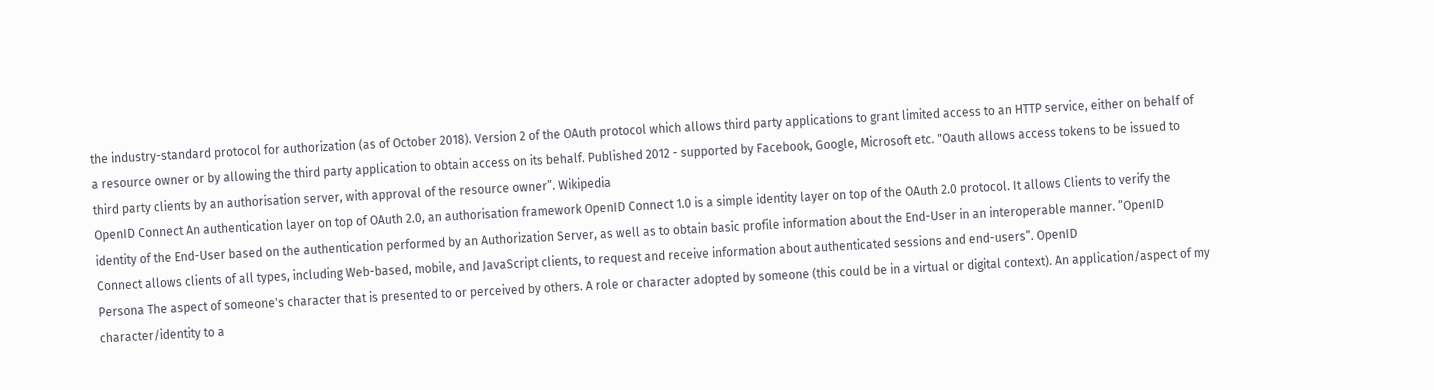the industry-standard protocol for authorization (as of October 2018). Version 2 of the OAuth protocol which allows third party applications to grant limited access to an HTTP service, either on behalf of a resource owner or by allowing the third party application to obtain access on its behalf. Published 2012 - supported by Facebook, Google, Microsoft etc. "Oauth allows access tokens to be issued to third party clients by an authorisation server, with approval of the resource owner”. Wikipedia
OpenID Connect An authentication layer on top of OAuth 2.0, an authorisation framework OpenID Connect 1.0 is a simple identity layer on top of the OAuth 2.0 protocol. It allows Clients to verify the identity of the End-User based on the authentication performed by an Authorization Server, as well as to obtain basic profile information about the End-User in an interoperable manner. ”OpenID Connect allows clients of all types, including Web-based, mobile, and JavaScript clients, to request and receive information about authenticated sessions and end-users”. OpenID
Persona The aspect of someone's character that is presented to or perceived by others. A role or character adopted by someone (this could be in a virtual or digital context). An application/aspect of my character/identity to a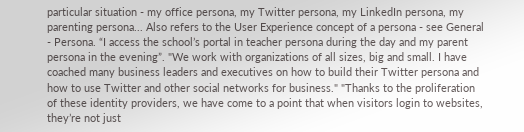particular situation - my office persona, my Twitter persona, my LinkedIn persona, my parenting persona... Also refers to the User Experience concept of a persona - see General - Persona. “I access the school’s portal in teacher persona during the day and my parent persona in the evening”. "We work with organizations of all sizes, big and small. I have coached many business leaders and executives on how to build their Twitter persona and how to use Twitter and other social networks for business." "Thanks to the proliferation of these identity providers, we have come to a point that when visitors login to websites, they’re not just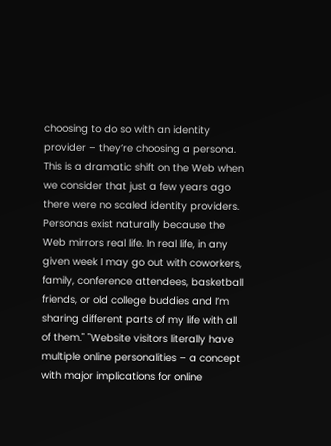choosing to do so with an identity provider – they’re choosing a persona. This is a dramatic shift on the Web when we consider that just a few years ago there were no scaled identity providers. Personas exist naturally because the Web mirrors real life. In real life, in any given week I may go out with coworkers, family, conference attendees, basketball friends, or old college buddies and I’m sharing different parts of my life with all of them." "Website visitors literally have multiple online personalities – a concept with major implications for online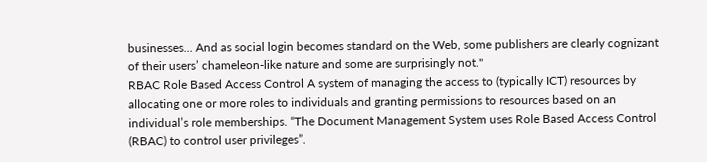businesses... And as social login becomes standard on the Web, some publishers are clearly cognizant of their users’ chameleon-like nature and some are surprisingly not."
RBAC Role Based Access Control A system of managing the access to (typically ICT) resources by allocating one or more roles to individuals and granting permissions to resources based on an individual’s role memberships. “The Document Management System uses Role Based Access Control (RBAC) to control user privileges”.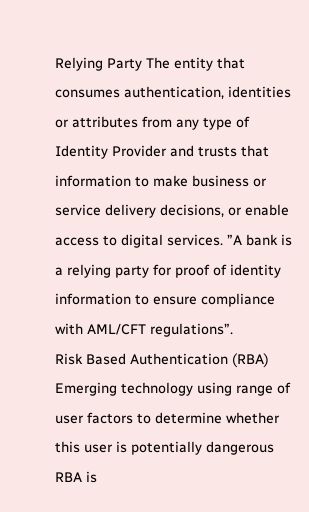Relying Party The entity that consumes authentication, identities or attributes from any type of Identity Provider and trusts that information to make business or service delivery decisions, or enable access to digital services. ”A bank is a relying party for proof of identity information to ensure compliance with AML/CFT regulations”.
Risk Based Authentication (RBA) Emerging technology using range of user factors to determine whether this user is potentially dangerous RBA is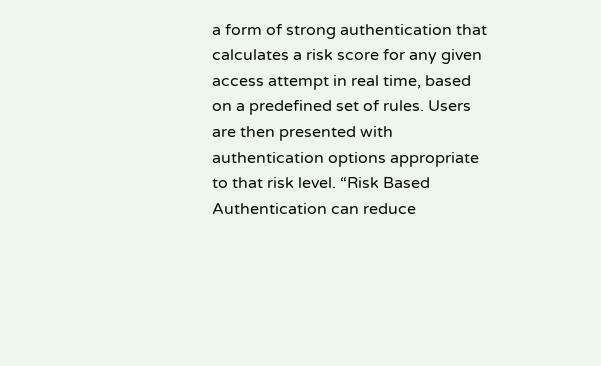a form of strong authentication that calculates a risk score for any given access attempt in real time, based on a predefined set of rules. Users are then presented with authentication options appropriate to that risk level. “Risk Based Authentication can reduce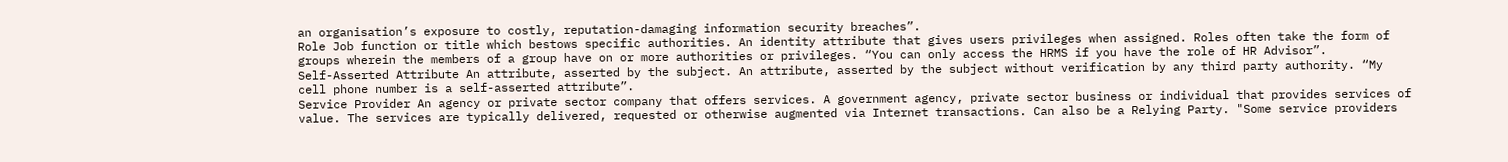an organisation’s exposure to costly, reputation-damaging information security breaches”.
Role Job function or title which bestows specific authorities. An identity attribute that gives users privileges when assigned. Roles often take the form of groups wherein the members of a group have on or more authorities or privileges. “You can only access the HRMS if you have the role of HR Advisor”.
Self-Asserted Attribute An attribute, asserted by the subject. An attribute, asserted by the subject without verification by any third party authority. “My cell phone number is a self-asserted attribute”.
Service Provider An agency or private sector company that offers services. A government agency, private sector business or individual that provides services of value. The services are typically delivered, requested or otherwise augmented via Internet transactions. Can also be a Relying Party. "Some service providers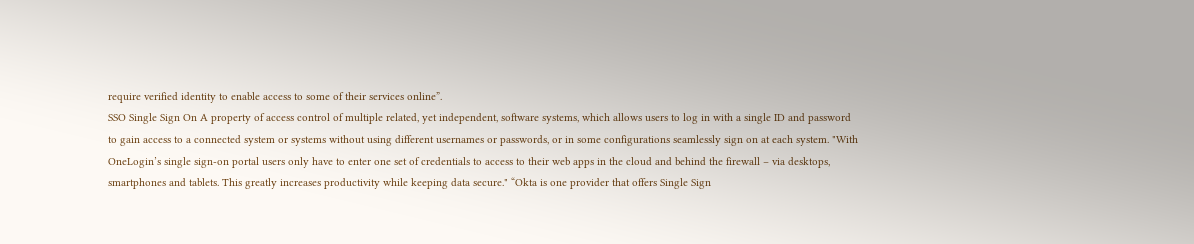require verified identity to enable access to some of their services online”.
SSO Single Sign On A property of access control of multiple related, yet independent, software systems, which allows users to log in with a single ID and password to gain access to a connected system or systems without using different usernames or passwords, or in some configurations seamlessly sign on at each system. "With OneLogin’s single sign-on portal users only have to enter one set of credentials to access to their web apps in the cloud and behind the firewall – via desktops, smartphones and tablets. This greatly increases productivity while keeping data secure." “Okta is one provider that offers Single Sign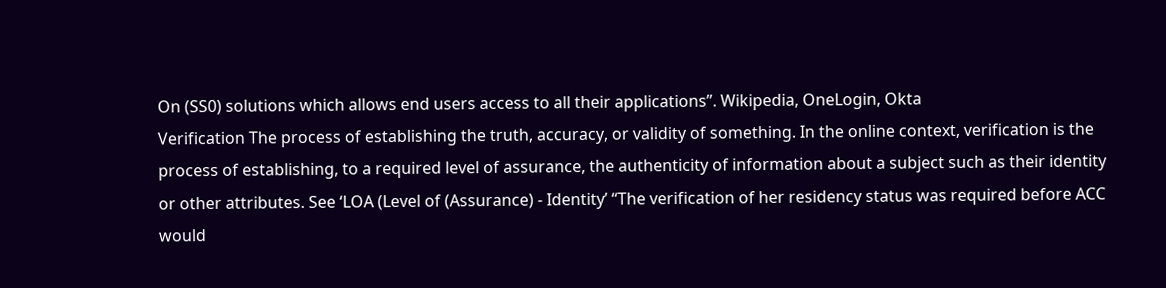On (SS0) solutions which allows end users access to all their applications”. Wikipedia, OneLogin, Okta
Verification The process of establishing the truth, accuracy, or validity of something. In the online context, verification is the process of establishing, to a required level of assurance, the authenticity of information about a subject such as their identity or other attributes. See ‘LOA (Level of (Assurance) - Identity’ “The verification of her residency status was required before ACC would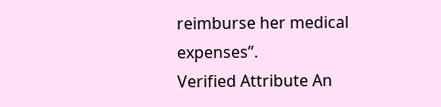reimburse her medical expenses”.
Verified Attribute An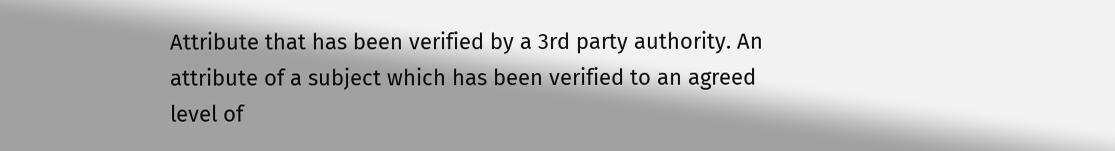Attribute that has been verified by a 3rd party authority. An attribute of a subject which has been verified to an agreed level of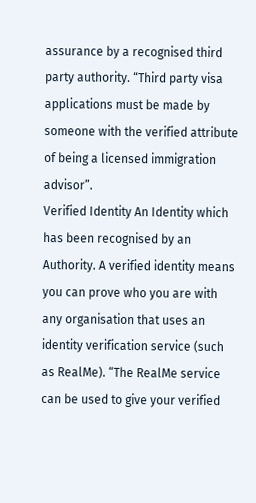assurance by a recognised third party authority. “Third party visa applications must be made by someone with the verified attribute of being a licensed immigration advisor”.
Verified Identity An Identity which has been recognised by an Authority. A verified identity means you can prove who you are with any organisation that uses an identity verification service (such as RealMe). “The RealMe service can be used to give your verified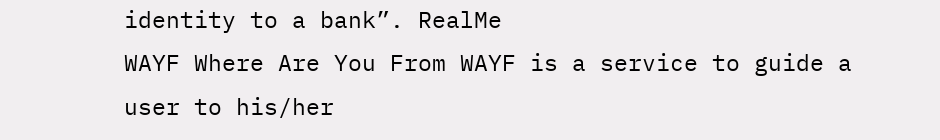identity to a bank”. RealMe
WAYF Where Are You From WAYF is a service to guide a user to his/her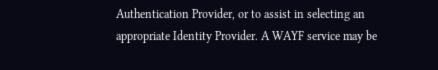Authentication Provider, or to assist in selecting an appropriate Identity Provider. A WAYF service may be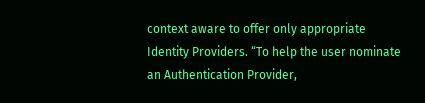context aware to offer only appropriate Identity Providers. “To help the user nominate an Authentication Provider,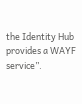the Identity Hub provides a WAYF service”.